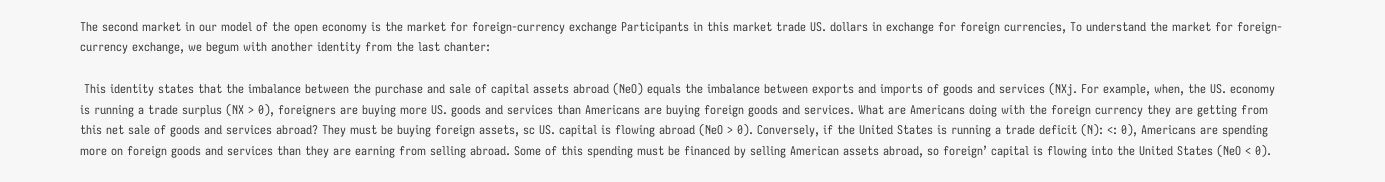The second market in our model of the open economy is the market for foreign-currency exchange Participants in this market trade US. dollars in exchange for foreign currencies, To understand the market for foreign-currency exchange, we begum with another identity from the last chanter:

 This identity states that the imbalance between the purchase and sale of capital assets abroad (NeO) equals the imbalance between exports and imports of goods and services (NXj. For example, when, the US. economy is running a trade surplus (NX > 0), foreigners are buying more US. goods and services than Americans are buying foreign goods and services. What are Americans doing with the foreign currency they are getting from this net sale of goods and services abroad? They must be buying foreign assets, sc US. capital is flowing abroad (NeO > 0). Conversely, if the United States is running a trade deficit (N): <: 0), Americans are spending more on foreign goods and services than they are earning from selling abroad. Some of this spending must be financed by selling American assets abroad, so foreign’ capital is flowing into the United States (NeO < 0).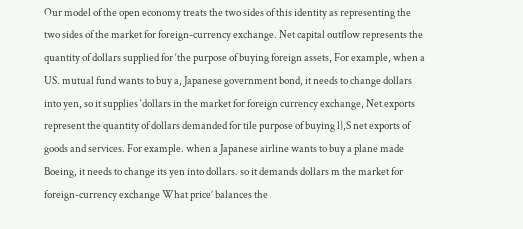Our model of the open economy treats the two sides of this identity as representing the two sides of the market for foreign-currency exchange. Net capital outflow represents the quantity of dollars supplied for ‘the purpose of buying foreign assets, For example, when a US. mutual fund wants to buy a, Japanese government bond, it needs to change dollars into yen, so it supplies ‘dollars in the market for foreign currency exchange, Net exports represent the quantity of dollars demanded for tile purpose of buying l},S net exports of goods and services. For example. when a Japanese airline wants to buy a plane made Boeing, it needs to change its yen into dollars. so it demands dollars m the market for foreign-currency exchange What price’ balances the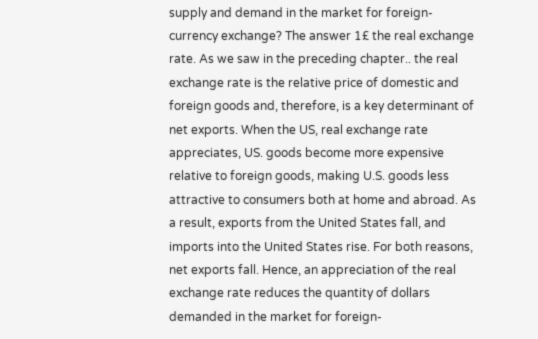supply and demand in the market for foreign-currency exchange? The answer 1£ the real exchange rate. As we saw in the preceding chapter.. the real exchange rate is the relative price of domestic and foreign goods and, therefore, is a key determinant of net exports. When the US, real exchange rate appreciates, US. goods become more expensive relative to foreign goods, making U.S. goods less attractive to consumers both at home and abroad. As a result, exports from the United States fall, and imports into the United States rise. For both reasons, net exports fall. Hence, an appreciation of the real exchange rate reduces the quantity of dollars demanded in the market for foreign-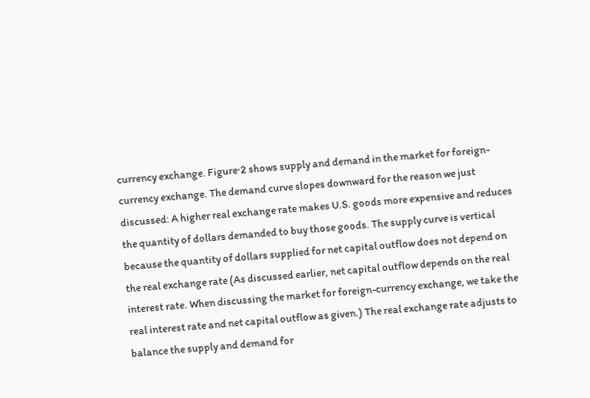currency exchange. Figure·2 shows supply and demand in the market for foreign-currency exchange. The demand curve slopes downward for the reason we just discussed: A higher real exchange rate makes U.S. goods more expensive and reduces the quantity of dollars demanded to buy those goods. The supply curve is vertical because the quantity of dollars supplied for net capital outflow does not depend on the real exchange rate (As discussed earlier, net capital outflow depends on the real interest rate. When discussing the market for foreign-currency exchange, we take the real interest rate and net capital outflow as given.) The real exchange rate adjusts to balance the supply and demand for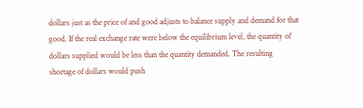dollars just as the price of and good adjusts to balance supply and demand for that good. If the real exchange rate were below the equilibrium level, the quantity of dollars supplied would be less than the quantity demanded. The resulting shortage of dollars would push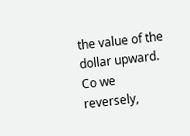the value of the dollar upward. Co we reversely,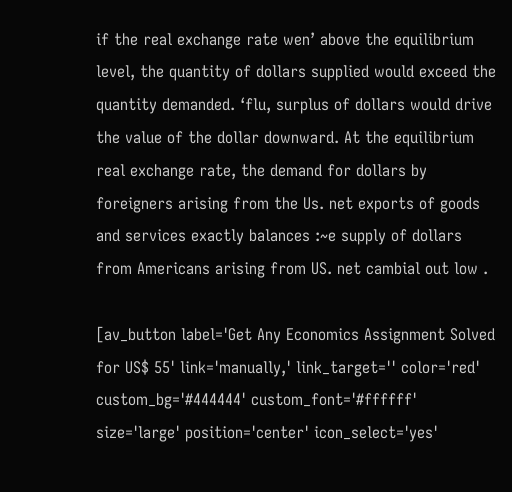if the real exchange rate wen’ above the equilibrium level, the quantity of dollars supplied would exceed the quantity demanded. ‘flu, surplus of dollars would drive the value of the dollar downward. At the equilibrium real exchange rate, the demand for dollars by foreigners arising from the Us. net exports of goods and services exactly balances :~e supply of dollars from Americans arising from US. net cambial out low .

[av_button label='Get Any Economics Assignment Solved for US$ 55' link='manually,' link_target='' color='red' custom_bg='#444444' custom_font='#ffffff' size='large' position='center' icon_select='yes'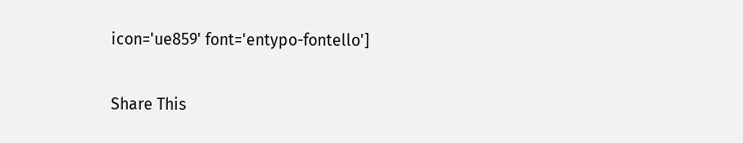icon='ue859' font='entypo-fontello']

Share This